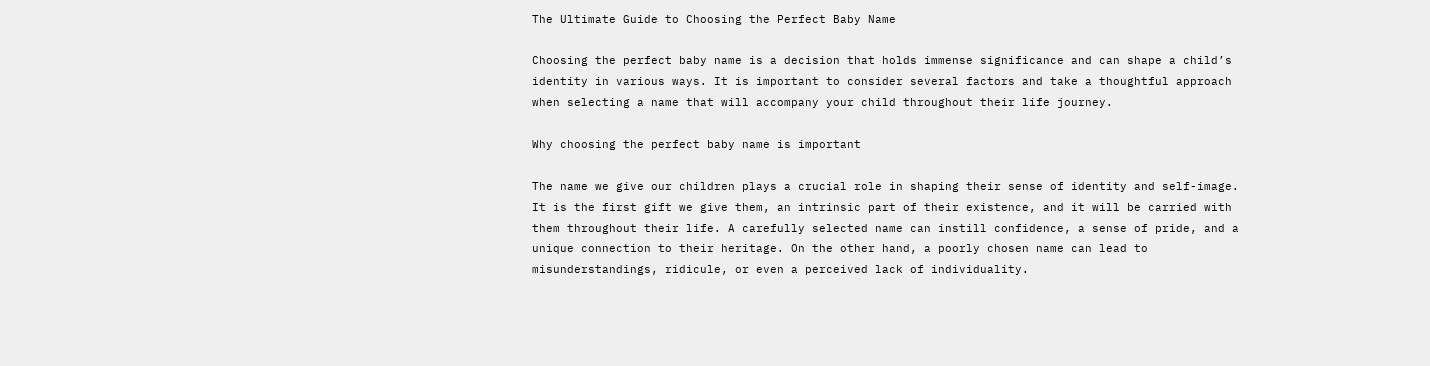The Ultimate Guide to Choosing the Perfect Baby Name

Choosing the perfect baby name is a decision that holds immense significance and can shape a child’s identity in various ways. It is important to consider several factors and take a thoughtful approach when selecting a name that will accompany your child throughout their life journey.

Why choosing the perfect baby name is important

The name we give our children plays a crucial role in shaping their sense of identity and self-image. It is the first gift we give them, an intrinsic part of their existence, and it will be carried with them throughout their life. A carefully selected name can instill confidence, a sense of pride, and a unique connection to their heritage. On the other hand, a poorly chosen name can lead to misunderstandings, ridicule, or even a perceived lack of individuality.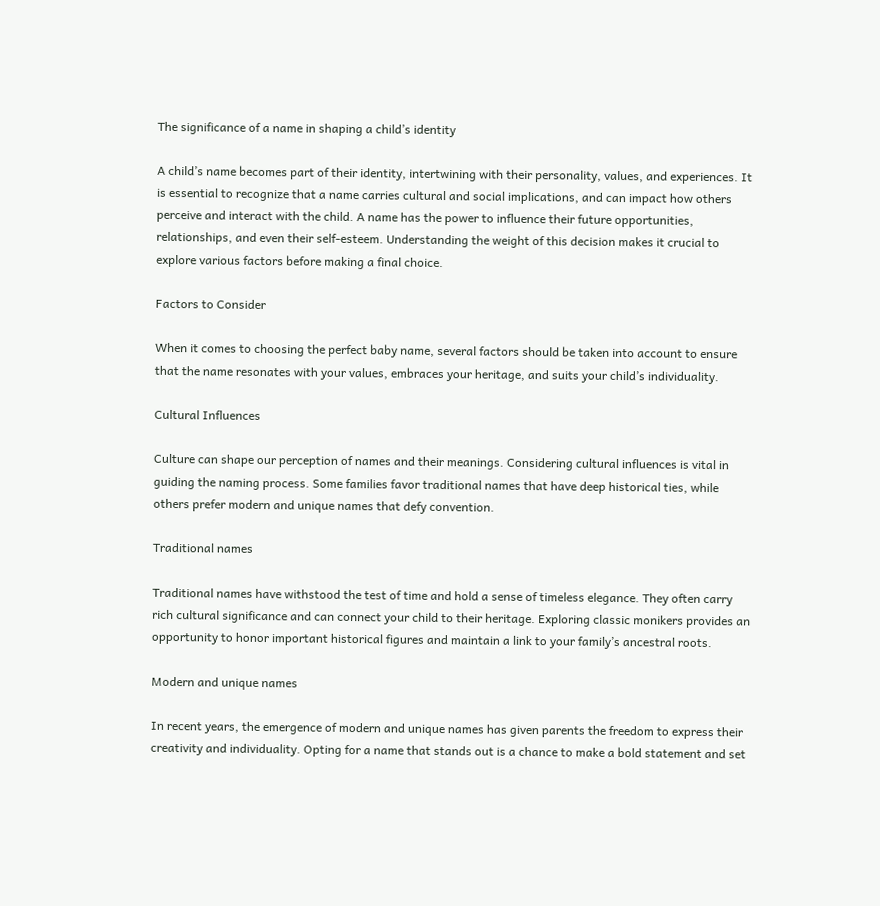The significance of a name in shaping a child’s identity

A child’s name becomes part of their identity, intertwining with their personality, values, and experiences. It is essential to recognize that a name carries cultural and social implications, and can impact how others perceive and interact with the child. A name has the power to influence their future opportunities, relationships, and even their self-esteem. Understanding the weight of this decision makes it crucial to explore various factors before making a final choice.

Factors to Consider

When it comes to choosing the perfect baby name, several factors should be taken into account to ensure that the name resonates with your values, embraces your heritage, and suits your child’s individuality.

Cultural Influences

Culture can shape our perception of names and their meanings. Considering cultural influences is vital in guiding the naming process. Some families favor traditional names that have deep historical ties, while others prefer modern and unique names that defy convention.

Traditional names

Traditional names have withstood the test of time and hold a sense of timeless elegance. They often carry rich cultural significance and can connect your child to their heritage. Exploring classic monikers provides an opportunity to honor important historical figures and maintain a link to your family’s ancestral roots.

Modern and unique names

In recent years, the emergence of modern and unique names has given parents the freedom to express their creativity and individuality. Opting for a name that stands out is a chance to make a bold statement and set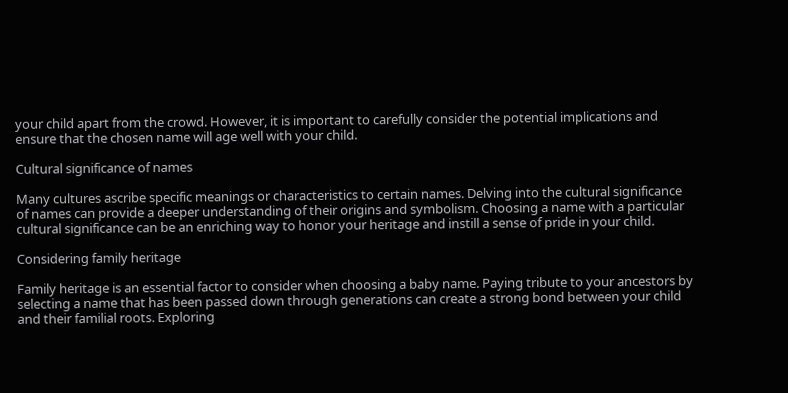your child apart from the crowd. However, it is important to carefully consider the potential implications and ensure that the chosen name will age well with your child.

Cultural significance of names

Many cultures ascribe specific meanings or characteristics to certain names. Delving into the cultural significance of names can provide a deeper understanding of their origins and symbolism. Choosing a name with a particular cultural significance can be an enriching way to honor your heritage and instill a sense of pride in your child.

Considering family heritage

Family heritage is an essential factor to consider when choosing a baby name. Paying tribute to your ancestors by selecting a name that has been passed down through generations can create a strong bond between your child and their familial roots. Exploring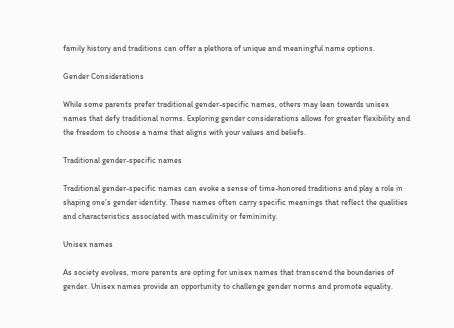family history and traditions can offer a plethora of unique and meaningful name options.

Gender Considerations

While some parents prefer traditional gender-specific names, others may lean towards unisex names that defy traditional norms. Exploring gender considerations allows for greater flexibility and the freedom to choose a name that aligns with your values and beliefs.

Traditional gender-specific names

Traditional gender-specific names can evoke a sense of time-honored traditions and play a role in shaping one’s gender identity. These names often carry specific meanings that reflect the qualities and characteristics associated with masculinity or femininity.

Unisex names

As society evolves, more parents are opting for unisex names that transcend the boundaries of gender. Unisex names provide an opportunity to challenge gender norms and promote equality.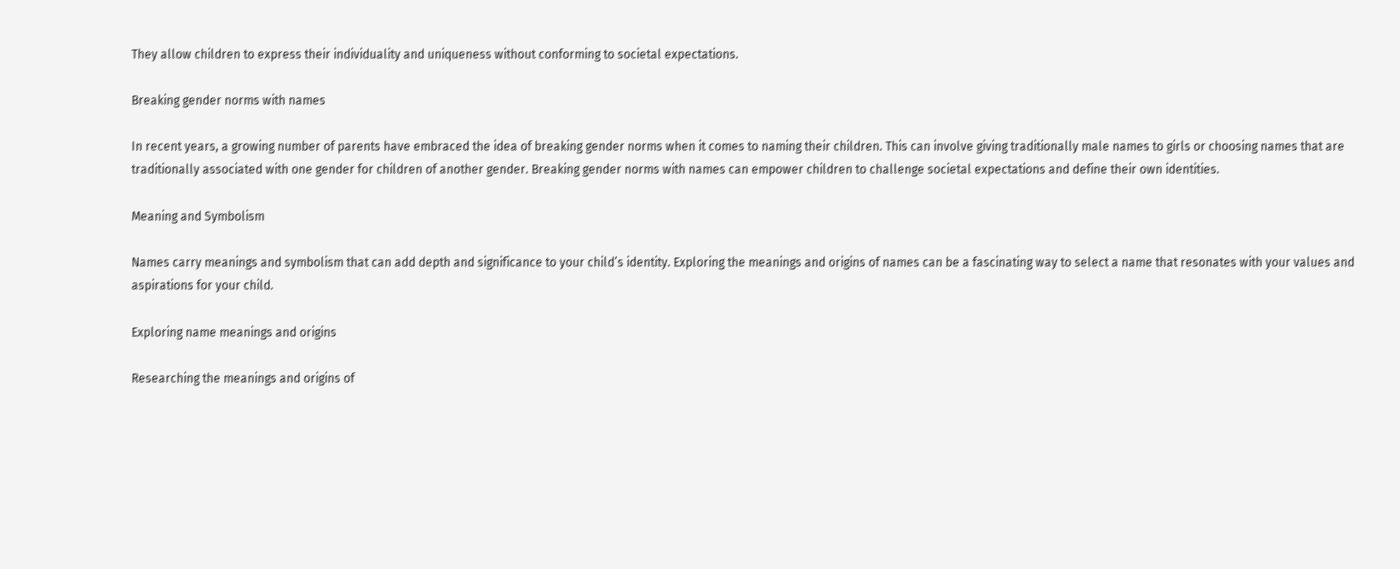They allow children to express their individuality and uniqueness without conforming to societal expectations.

Breaking gender norms with names

In recent years, a growing number of parents have embraced the idea of breaking gender norms when it comes to naming their children. This can involve giving traditionally male names to girls or choosing names that are traditionally associated with one gender for children of another gender. Breaking gender norms with names can empower children to challenge societal expectations and define their own identities.

Meaning and Symbolism

Names carry meanings and symbolism that can add depth and significance to your child’s identity. Exploring the meanings and origins of names can be a fascinating way to select a name that resonates with your values and aspirations for your child.

Exploring name meanings and origins

Researching the meanings and origins of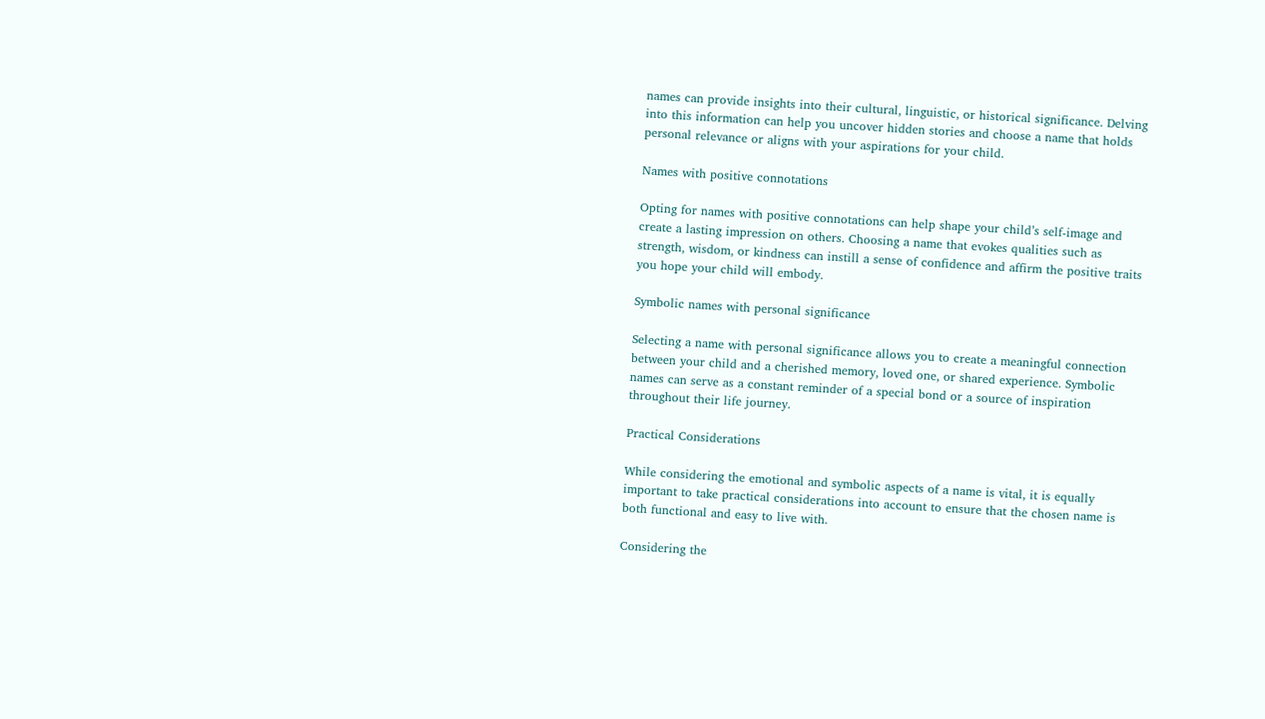names can provide insights into their cultural, linguistic, or historical significance. Delving into this information can help you uncover hidden stories and choose a name that holds personal relevance or aligns with your aspirations for your child.

Names with positive connotations

Opting for names with positive connotations can help shape your child’s self-image and create a lasting impression on others. Choosing a name that evokes qualities such as strength, wisdom, or kindness can instill a sense of confidence and affirm the positive traits you hope your child will embody.

Symbolic names with personal significance

Selecting a name with personal significance allows you to create a meaningful connection between your child and a cherished memory, loved one, or shared experience. Symbolic names can serve as a constant reminder of a special bond or a source of inspiration throughout their life journey.

Practical Considerations

While considering the emotional and symbolic aspects of a name is vital, it is equally important to take practical considerations into account to ensure that the chosen name is both functional and easy to live with.

Considering the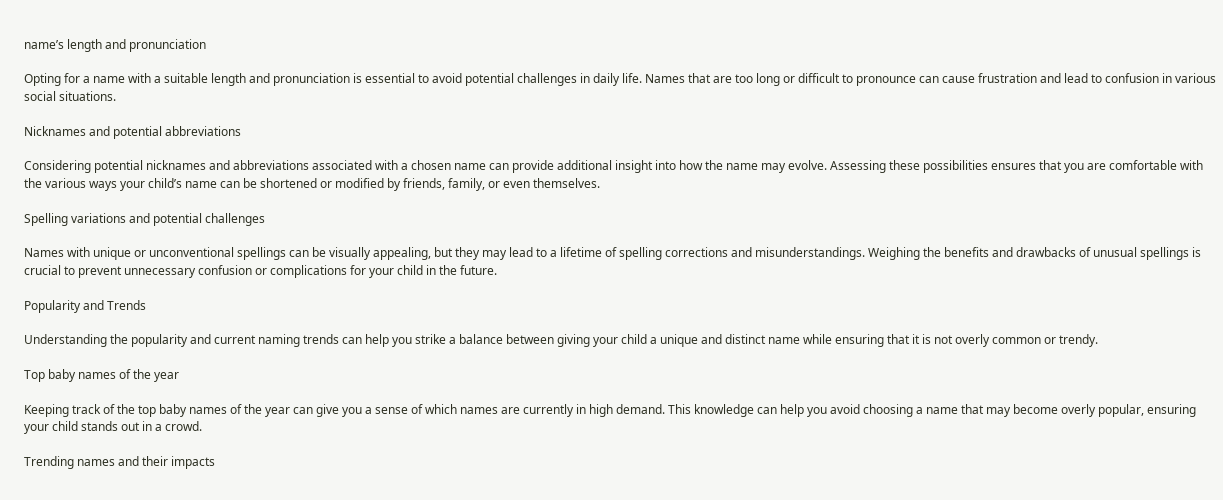name’s length and pronunciation

Opting for a name with a suitable length and pronunciation is essential to avoid potential challenges in daily life. Names that are too long or difficult to pronounce can cause frustration and lead to confusion in various social situations.

Nicknames and potential abbreviations

Considering potential nicknames and abbreviations associated with a chosen name can provide additional insight into how the name may evolve. Assessing these possibilities ensures that you are comfortable with the various ways your child’s name can be shortened or modified by friends, family, or even themselves.

Spelling variations and potential challenges

Names with unique or unconventional spellings can be visually appealing, but they may lead to a lifetime of spelling corrections and misunderstandings. Weighing the benefits and drawbacks of unusual spellings is crucial to prevent unnecessary confusion or complications for your child in the future.

Popularity and Trends

Understanding the popularity and current naming trends can help you strike a balance between giving your child a unique and distinct name while ensuring that it is not overly common or trendy.

Top baby names of the year

Keeping track of the top baby names of the year can give you a sense of which names are currently in high demand. This knowledge can help you avoid choosing a name that may become overly popular, ensuring your child stands out in a crowd.

Trending names and their impacts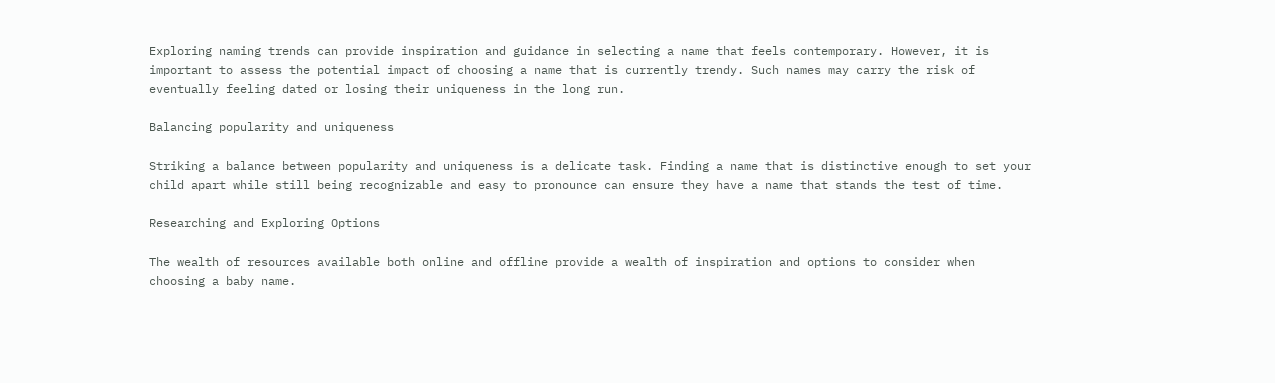Exploring naming trends can provide inspiration and guidance in selecting a name that feels contemporary. However, it is important to assess the potential impact of choosing a name that is currently trendy. Such names may carry the risk of eventually feeling dated or losing their uniqueness in the long run.

Balancing popularity and uniqueness

Striking a balance between popularity and uniqueness is a delicate task. Finding a name that is distinctive enough to set your child apart while still being recognizable and easy to pronounce can ensure they have a name that stands the test of time.

Researching and Exploring Options

The wealth of resources available both online and offline provide a wealth of inspiration and options to consider when choosing a baby name.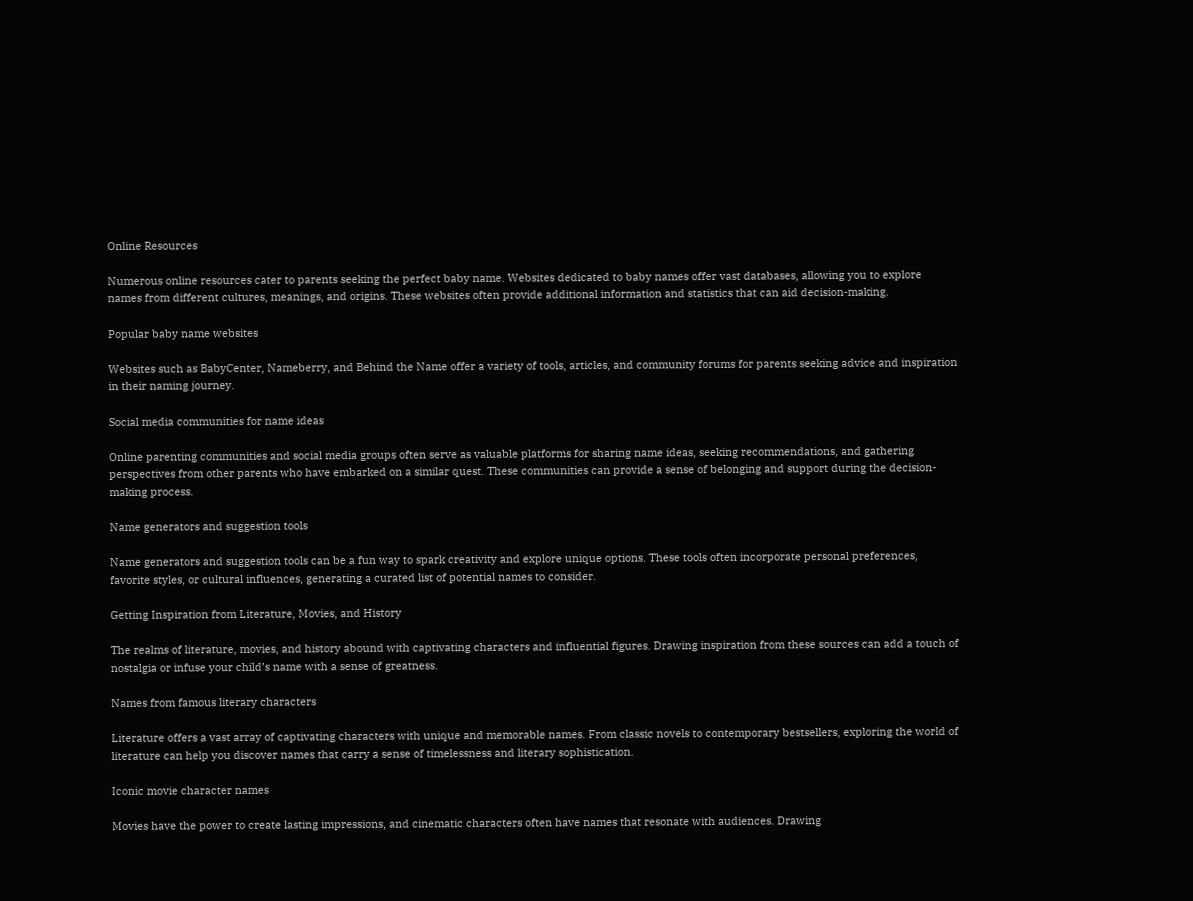Online Resources

Numerous online resources cater to parents seeking the perfect baby name. Websites dedicated to baby names offer vast databases, allowing you to explore names from different cultures, meanings, and origins. These websites often provide additional information and statistics that can aid decision-making.

Popular baby name websites

Websites such as BabyCenter, Nameberry, and Behind the Name offer a variety of tools, articles, and community forums for parents seeking advice and inspiration in their naming journey.

Social media communities for name ideas

Online parenting communities and social media groups often serve as valuable platforms for sharing name ideas, seeking recommendations, and gathering perspectives from other parents who have embarked on a similar quest. These communities can provide a sense of belonging and support during the decision-making process.

Name generators and suggestion tools

Name generators and suggestion tools can be a fun way to spark creativity and explore unique options. These tools often incorporate personal preferences, favorite styles, or cultural influences, generating a curated list of potential names to consider.

Getting Inspiration from Literature, Movies, and History

The realms of literature, movies, and history abound with captivating characters and influential figures. Drawing inspiration from these sources can add a touch of nostalgia or infuse your child’s name with a sense of greatness.

Names from famous literary characters

Literature offers a vast array of captivating characters with unique and memorable names. From classic novels to contemporary bestsellers, exploring the world of literature can help you discover names that carry a sense of timelessness and literary sophistication.

Iconic movie character names

Movies have the power to create lasting impressions, and cinematic characters often have names that resonate with audiences. Drawing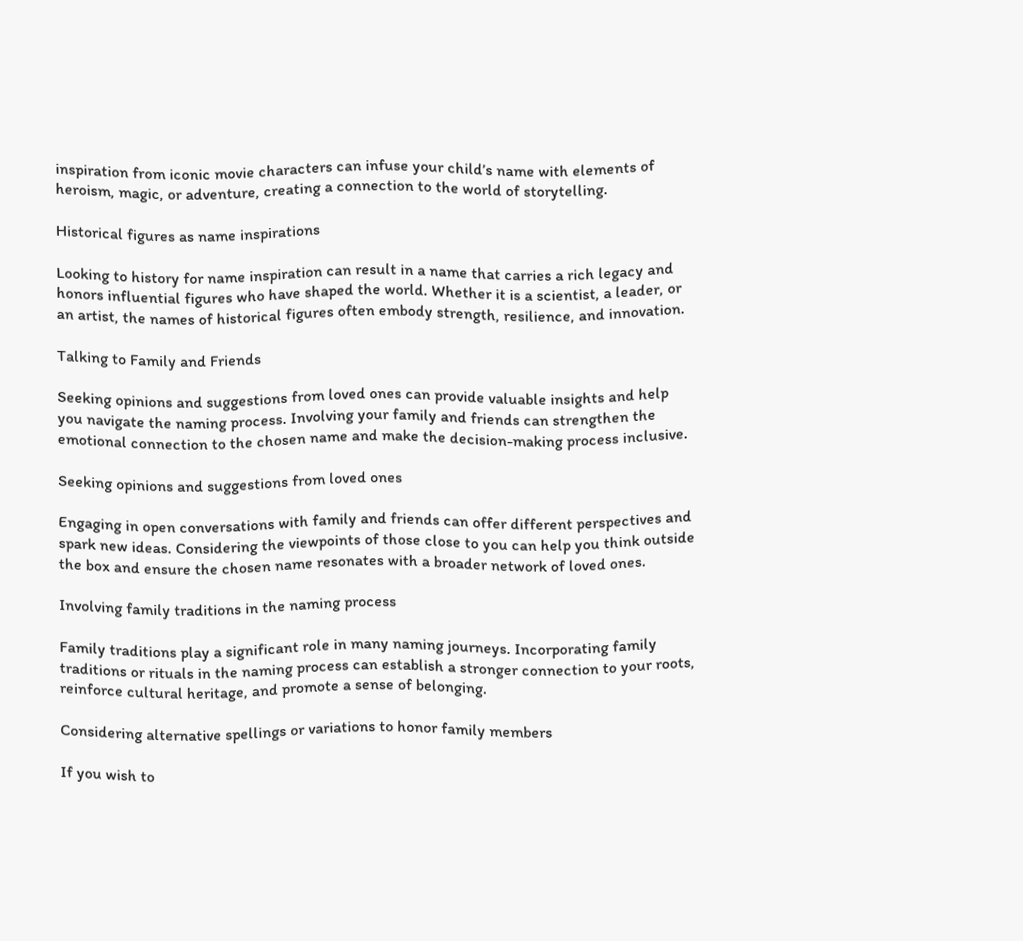inspiration from iconic movie characters can infuse your child’s name with elements of heroism, magic, or adventure, creating a connection to the world of storytelling.

Historical figures as name inspirations

Looking to history for name inspiration can result in a name that carries a rich legacy and honors influential figures who have shaped the world. Whether it is a scientist, a leader, or an artist, the names of historical figures often embody strength, resilience, and innovation.

Talking to Family and Friends

Seeking opinions and suggestions from loved ones can provide valuable insights and help you navigate the naming process. Involving your family and friends can strengthen the emotional connection to the chosen name and make the decision-making process inclusive.

Seeking opinions and suggestions from loved ones

Engaging in open conversations with family and friends can offer different perspectives and spark new ideas. Considering the viewpoints of those close to you can help you think outside the box and ensure the chosen name resonates with a broader network of loved ones.

Involving family traditions in the naming process

Family traditions play a significant role in many naming journeys. Incorporating family traditions or rituals in the naming process can establish a stronger connection to your roots, reinforce cultural heritage, and promote a sense of belonging.

Considering alternative spellings or variations to honor family members

If you wish to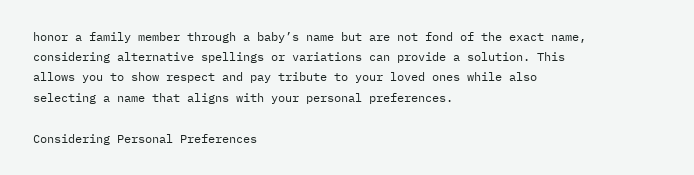honor a family member through a baby’s name but are not fond of the exact name, considering alternative spellings or variations can provide a solution. This allows you to show respect and pay tribute to your loved ones while also selecting a name that aligns with your personal preferences.

Considering Personal Preferences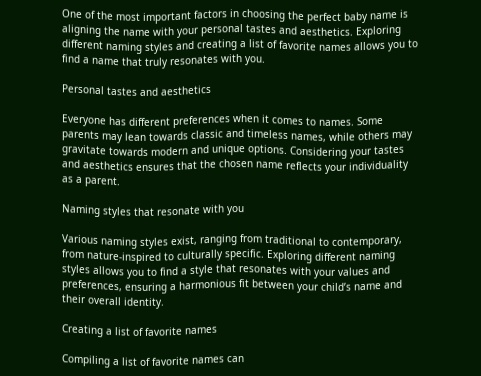One of the most important factors in choosing the perfect baby name is aligning the name with your personal tastes and aesthetics. Exploring different naming styles and creating a list of favorite names allows you to find a name that truly resonates with you.

Personal tastes and aesthetics

Everyone has different preferences when it comes to names. Some parents may lean towards classic and timeless names, while others may gravitate towards modern and unique options. Considering your tastes and aesthetics ensures that the chosen name reflects your individuality as a parent.

Naming styles that resonate with you

Various naming styles exist, ranging from traditional to contemporary, from nature-inspired to culturally specific. Exploring different naming styles allows you to find a style that resonates with your values and preferences, ensuring a harmonious fit between your child’s name and their overall identity.

Creating a list of favorite names

Compiling a list of favorite names can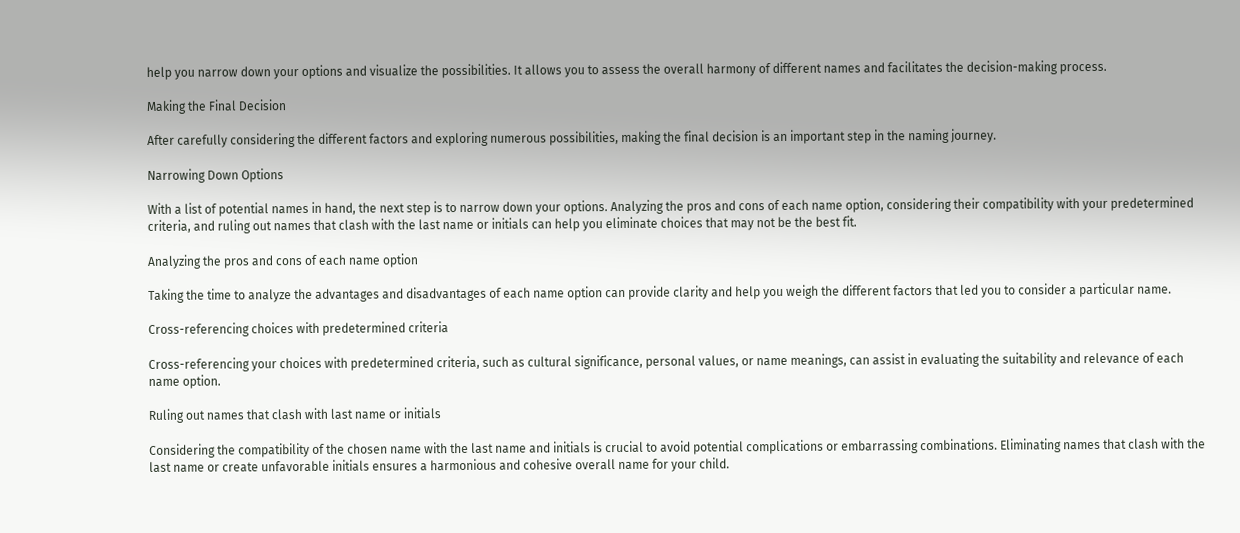help you narrow down your options and visualize the possibilities. It allows you to assess the overall harmony of different names and facilitates the decision-making process.

Making the Final Decision

After carefully considering the different factors and exploring numerous possibilities, making the final decision is an important step in the naming journey.

Narrowing Down Options

With a list of potential names in hand, the next step is to narrow down your options. Analyzing the pros and cons of each name option, considering their compatibility with your predetermined criteria, and ruling out names that clash with the last name or initials can help you eliminate choices that may not be the best fit.

Analyzing the pros and cons of each name option

Taking the time to analyze the advantages and disadvantages of each name option can provide clarity and help you weigh the different factors that led you to consider a particular name.

Cross-referencing choices with predetermined criteria

Cross-referencing your choices with predetermined criteria, such as cultural significance, personal values, or name meanings, can assist in evaluating the suitability and relevance of each name option.

Ruling out names that clash with last name or initials

Considering the compatibility of the chosen name with the last name and initials is crucial to avoid potential complications or embarrassing combinations. Eliminating names that clash with the last name or create unfavorable initials ensures a harmonious and cohesive overall name for your child.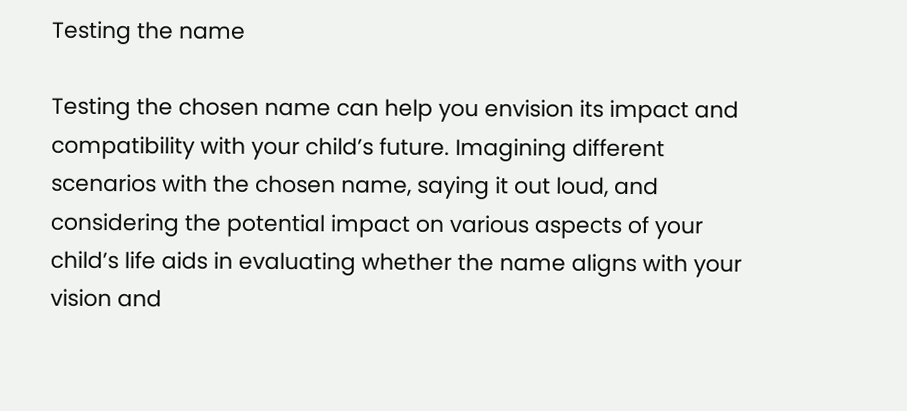Testing the name

Testing the chosen name can help you envision its impact and compatibility with your child’s future. Imagining different scenarios with the chosen name, saying it out loud, and considering the potential impact on various aspects of your child’s life aids in evaluating whether the name aligns with your vision and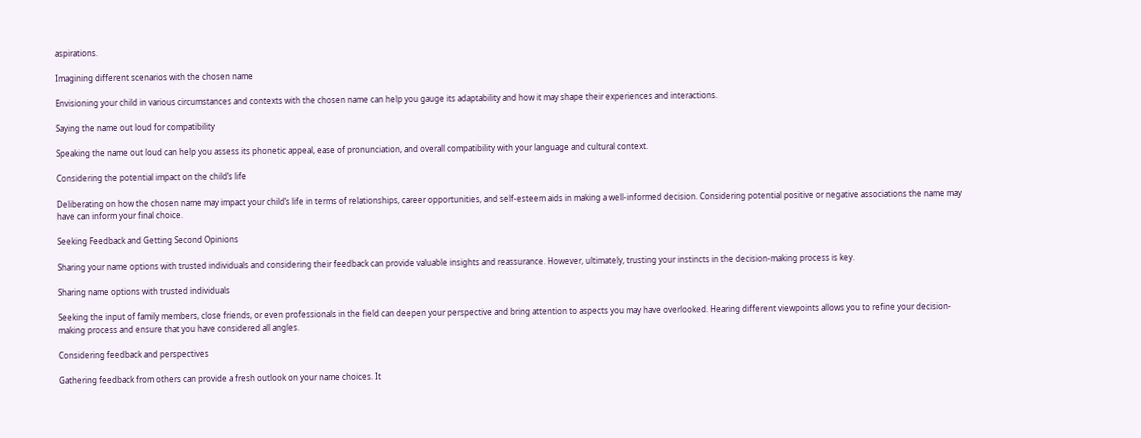aspirations.

Imagining different scenarios with the chosen name

Envisioning your child in various circumstances and contexts with the chosen name can help you gauge its adaptability and how it may shape their experiences and interactions.

Saying the name out loud for compatibility

Speaking the name out loud can help you assess its phonetic appeal, ease of pronunciation, and overall compatibility with your language and cultural context.

Considering the potential impact on the child’s life

Deliberating on how the chosen name may impact your child’s life in terms of relationships, career opportunities, and self-esteem aids in making a well-informed decision. Considering potential positive or negative associations the name may have can inform your final choice.

Seeking Feedback and Getting Second Opinions

Sharing your name options with trusted individuals and considering their feedback can provide valuable insights and reassurance. However, ultimately, trusting your instincts in the decision-making process is key.

Sharing name options with trusted individuals

Seeking the input of family members, close friends, or even professionals in the field can deepen your perspective and bring attention to aspects you may have overlooked. Hearing different viewpoints allows you to refine your decision-making process and ensure that you have considered all angles.

Considering feedback and perspectives

Gathering feedback from others can provide a fresh outlook on your name choices. It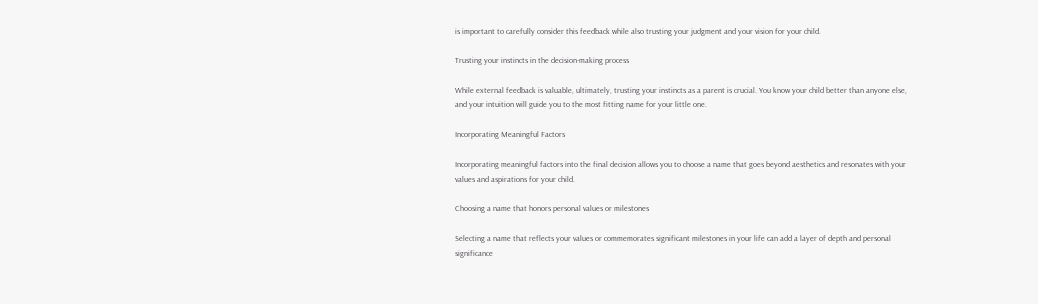is important to carefully consider this feedback while also trusting your judgment and your vision for your child.

Trusting your instincts in the decision-making process

While external feedback is valuable, ultimately, trusting your instincts as a parent is crucial. You know your child better than anyone else, and your intuition will guide you to the most fitting name for your little one.

Incorporating Meaningful Factors

Incorporating meaningful factors into the final decision allows you to choose a name that goes beyond aesthetics and resonates with your values and aspirations for your child.

Choosing a name that honors personal values or milestones

Selecting a name that reflects your values or commemorates significant milestones in your life can add a layer of depth and personal significance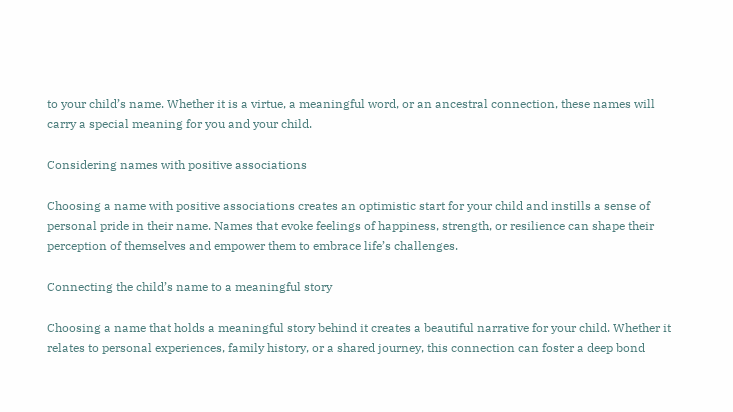to your child’s name. Whether it is a virtue, a meaningful word, or an ancestral connection, these names will carry a special meaning for you and your child.

Considering names with positive associations

Choosing a name with positive associations creates an optimistic start for your child and instills a sense of personal pride in their name. Names that evoke feelings of happiness, strength, or resilience can shape their perception of themselves and empower them to embrace life’s challenges.

Connecting the child’s name to a meaningful story

Choosing a name that holds a meaningful story behind it creates a beautiful narrative for your child. Whether it relates to personal experiences, family history, or a shared journey, this connection can foster a deep bond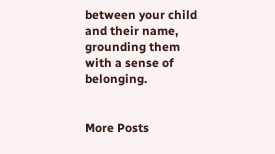between your child and their name, grounding them with a sense of belonging.


More Posts